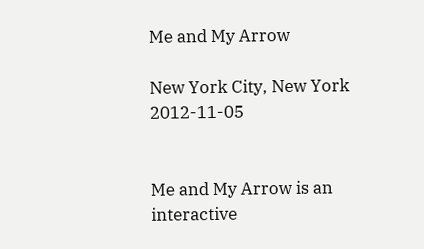Me and My Arrow

New York City, New York 2012-11-05


Me and My Arrow is an interactive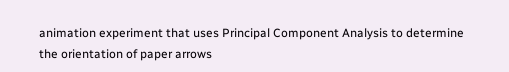animation experiment that uses Principal Component Analysis to determine the orientation of paper arrows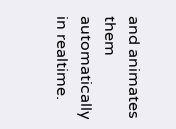and animates them automatically in realtime.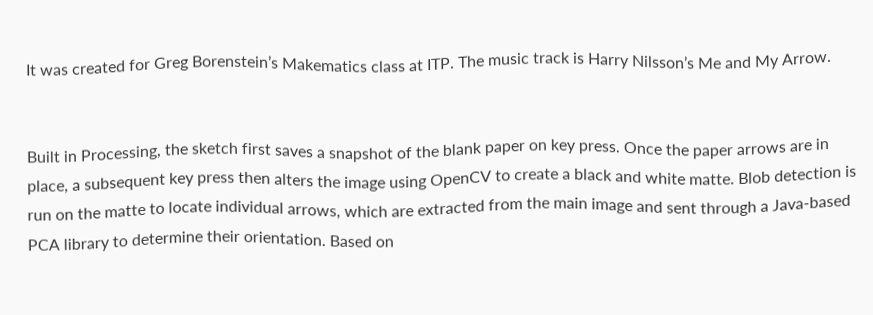It was created for Greg Borenstein’s Makematics class at ITP. The music track is Harry Nilsson’s Me and My Arrow.


Built in Processing, the sketch first saves a snapshot of the blank paper on key press. Once the paper arrows are in place, a subsequent key press then alters the image using OpenCV to create a black and white matte. Blob detection is run on the matte to locate individual arrows, which are extracted from the main image and sent through a Java-based PCA library to determine their orientation. Based on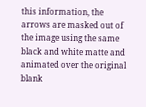this information, the arrows are masked out of the image using the same black and white matte and animated over the original blank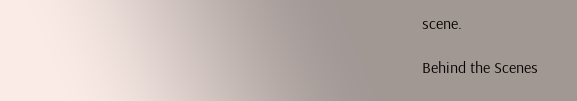scene.

Behind the Scenes